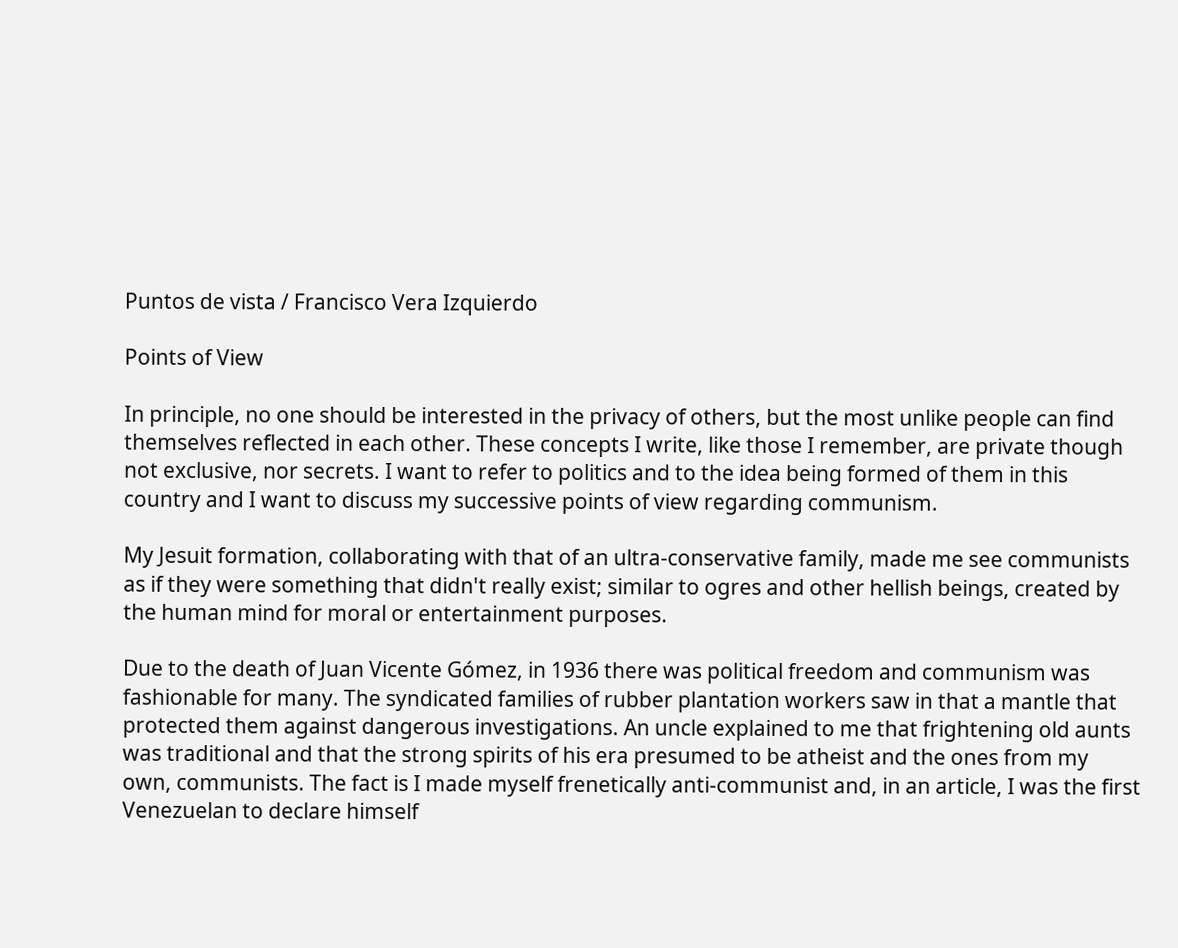Puntos de vista / Francisco Vera Izquierdo

Points of View

In principle, no one should be interested in the privacy of others, but the most unlike people can find themselves reflected in each other. These concepts I write, like those I remember, are private though not exclusive, nor secrets. I want to refer to politics and to the idea being formed of them in this country and I want to discuss my successive points of view regarding communism.

My Jesuit formation, collaborating with that of an ultra-conservative family, made me see communists as if they were something that didn't really exist; similar to ogres and other hellish beings, created by the human mind for moral or entertainment purposes.

Due to the death of Juan Vicente Gómez, in 1936 there was political freedom and communism was fashionable for many. The syndicated families of rubber plantation workers saw in that a mantle that protected them against dangerous investigations. An uncle explained to me that frightening old aunts was traditional and that the strong spirits of his era presumed to be atheist and the ones from my own, communists. The fact is I made myself frenetically anti-communist and, in an article, I was the first Venezuelan to declare himself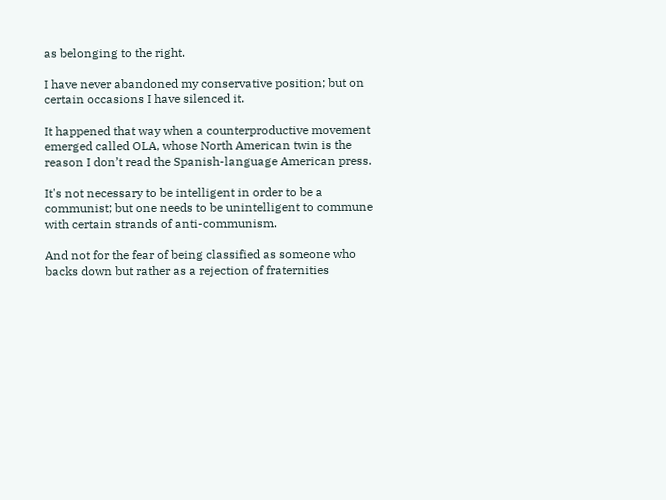as belonging to the right.

I have never abandoned my conservative position; but on certain occasions I have silenced it.

It happened that way when a counterproductive movement emerged called OLA, whose North American twin is the reason I don’t read the Spanish-language American press.

It's not necessary to be intelligent in order to be a communist; but one needs to be unintelligent to commune with certain strands of anti-communism.

And not for the fear of being classified as someone who backs down but rather as a rejection of fraternities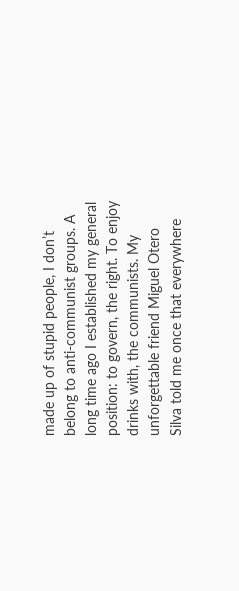made up of stupid people, I don’t belong to anti-communist groups. A long time ago I established my general position: to govern, the right. To enjoy drinks with, the communists. My unforgettable friend Miguel Otero Silva told me once that everywhere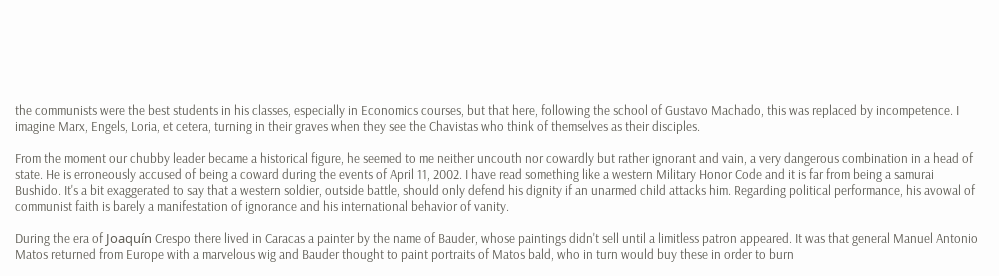the communists were the best students in his classes, especially in Economics courses, but that here, following the school of Gustavo Machado, this was replaced by incompetence. I imagine Marx, Engels, Loria, et cetera, turning in their graves when they see the Chavistas who think of themselves as their disciples.

From the moment our chubby leader became a historical figure, he seemed to me neither uncouth nor cowardly but rather ignorant and vain, a very dangerous combination in a head of state. He is erroneously accused of being a coward during the events of April 11, 2002. I have read something like a western Military Honor Code and it is far from being a samurai Bushido. It's a bit exaggerated to say that a western soldier, outside battle, should only defend his dignity if an unarmed child attacks him. Regarding political performance, his avowal of communist faith is barely a manifestation of ignorance and his international behavior of vanity.

During the era of Joaquín Crespo there lived in Caracas a painter by the name of Bauder, whose paintings didn't sell until a limitless patron appeared. It was that general Manuel Antonio Matos returned from Europe with a marvelous wig and Bauder thought to paint portraits of Matos bald, who in turn would buy these in order to burn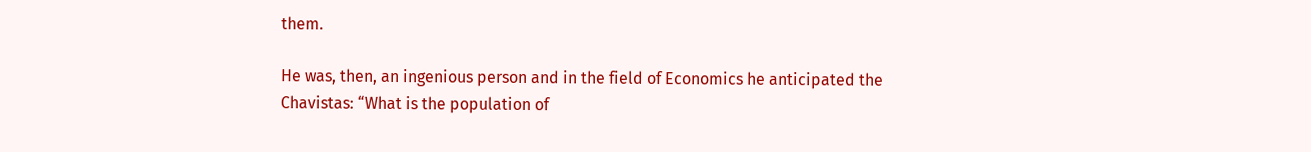them.

He was, then, an ingenious person and in the field of Economics he anticipated the Chavistas: “What is the population of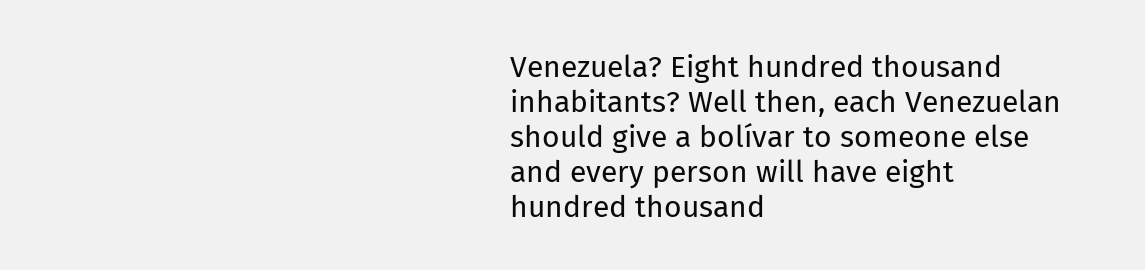Venezuela? Eight hundred thousand inhabitants? Well then, each Venezuelan should give a bolívar to someone else and every person will have eight hundred thousand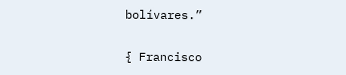bolívares.”

{ Francisco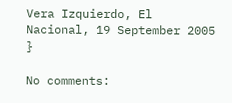Vera Izquierdo, El Nacional, 19 September 2005 }

No comments: